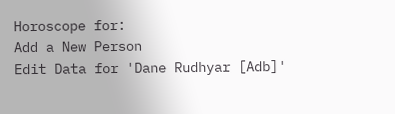Horoscope for:
Add a New Person
Edit Data for 'Dane Rudhyar [Adb]'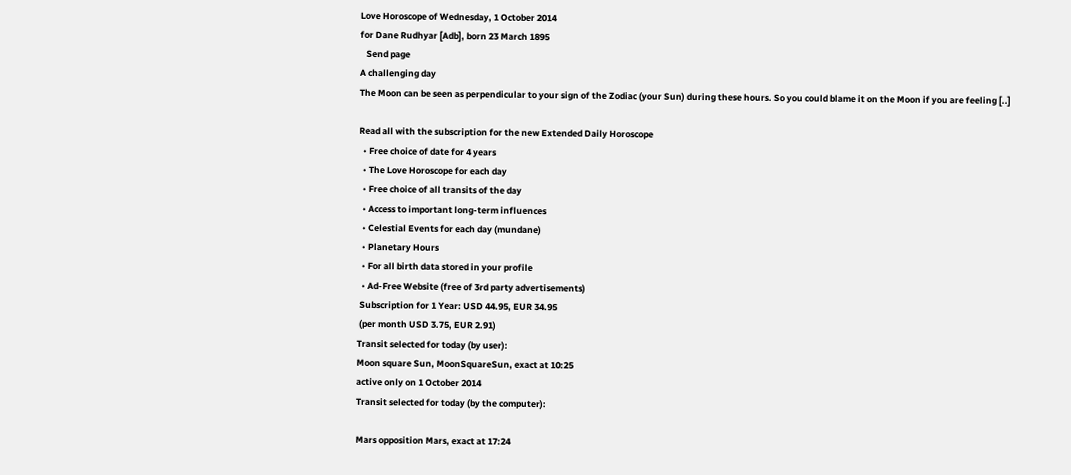Love Horoscope of Wednesday, 1 October 2014
for Dane Rudhyar [Adb], born 23 March 1895
   Send page
A challenging day
The Moon can be seen as perpendicular to your sign of the Zodiac (your Sun) during these hours. So you could blame it on the Moon if you are feeling [..]

Read all with the subscription for the new Extended Daily Horoscope
  • Free choice of date for 4 years
  • The Love Horoscope for each day
  • Free choice of all transits of the day
  • Access to important long-term influences
  • Celestial Events for each day (mundane)
  • Planetary Hours
  • For all birth data stored in your profile
  • Ad-Free Website (free of 3rd party advertisements)
 Subscription for 1 Year: USD 44.95, EUR 34.95
 (per month USD 3.75, EUR 2.91)
Transit selected for today (by user):
Moon square Sun, MoonSquareSun, exact at 10:25
active only on 1 October 2014
Transit selected for today (by the computer):

Mars opposition Mars, exact at 17:24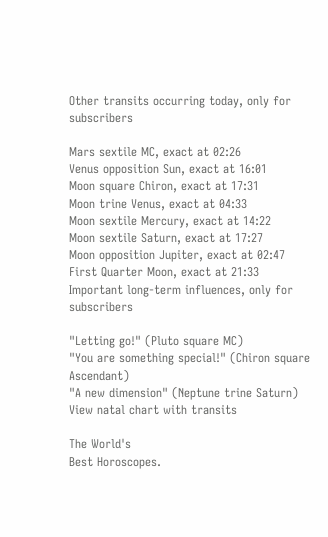Other transits occurring today, only for subscribers

Mars sextile MC, exact at 02:26
Venus opposition Sun, exact at 16:01
Moon square Chiron, exact at 17:31
Moon trine Venus, exact at 04:33
Moon sextile Mercury, exact at 14:22
Moon sextile Saturn, exact at 17:27
Moon opposition Jupiter, exact at 02:47
First Quarter Moon, exact at 21:33
Important long-term influences, only for subscribers

"Letting go!" (Pluto square MC)
"You are something special!" (Chiron square Ascendant)
"A new dimension" (Neptune trine Saturn)
View natal chart with transits

The World's
Best Horoscopes.